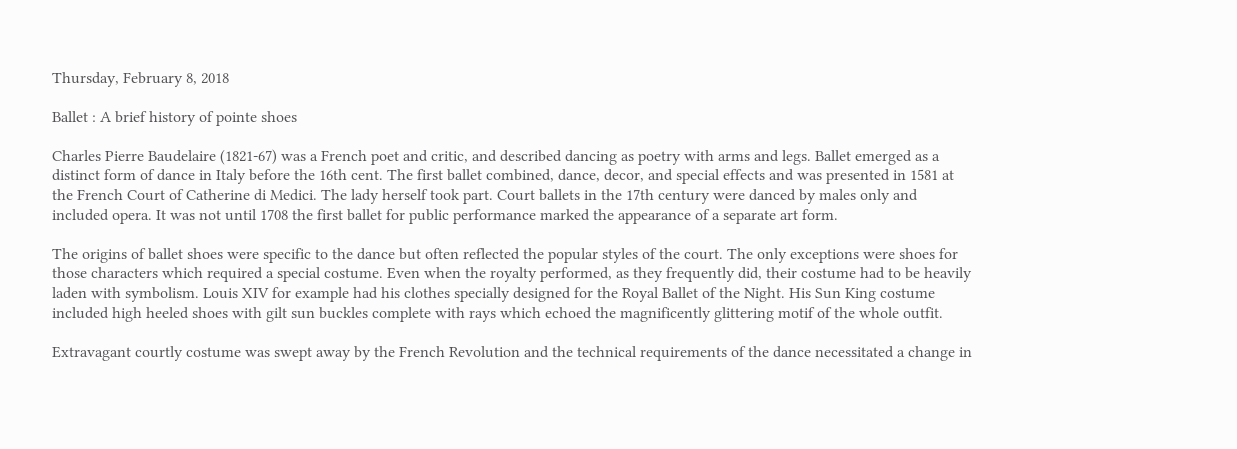Thursday, February 8, 2018

Ballet : A brief history of pointe shoes

Charles Pierre Baudelaire (1821-67) was a French poet and critic, and described dancing as poetry with arms and legs. Ballet emerged as a distinct form of dance in Italy before the 16th cent. The first ballet combined, dance, decor, and special effects and was presented in 1581 at the French Court of Catherine di Medici. The lady herself took part. Court ballets in the 17th century were danced by males only and included opera. It was not until 1708 the first ballet for public performance marked the appearance of a separate art form.

The origins of ballet shoes were specific to the dance but often reflected the popular styles of the court. The only exceptions were shoes for those characters which required a special costume. Even when the royalty performed, as they frequently did, their costume had to be heavily laden with symbolism. Louis XIV for example had his clothes specially designed for the Royal Ballet of the Night. His Sun King costume included high heeled shoes with gilt sun buckles complete with rays which echoed the magnificently glittering motif of the whole outfit.

Extravagant courtly costume was swept away by the French Revolution and the technical requirements of the dance necessitated a change in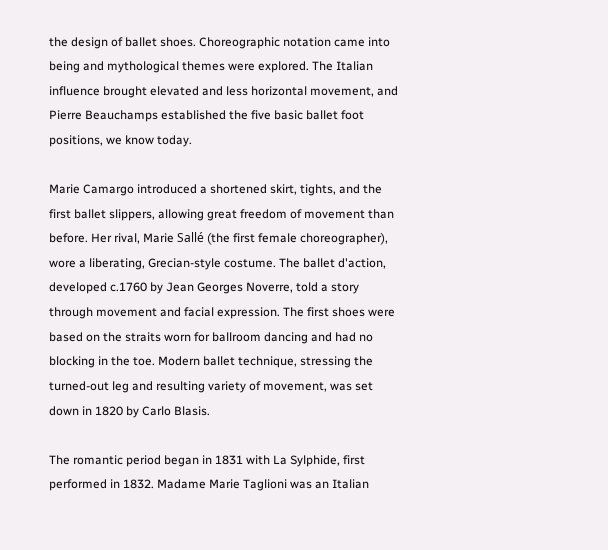the design of ballet shoes. Choreographic notation came into being and mythological themes were explored. The Italian influence brought elevated and less horizontal movement, and Pierre Beauchamps established the five basic ballet foot positions, we know today.

Marie Camargo introduced a shortened skirt, tights, and the first ballet slippers, allowing great freedom of movement than before. Her rival, Marie Sallé (the first female choreographer), wore a liberating, Grecian-style costume. The ballet d'action, developed c.1760 by Jean Georges Noverre, told a story through movement and facial expression. The first shoes were based on the straits worn for ballroom dancing and had no blocking in the toe. Modern ballet technique, stressing the turned-out leg and resulting variety of movement, was set down in 1820 by Carlo Blasis.

The romantic period began in 1831 with La Sylphide, first performed in 1832. Madame Marie Taglioni was an Italian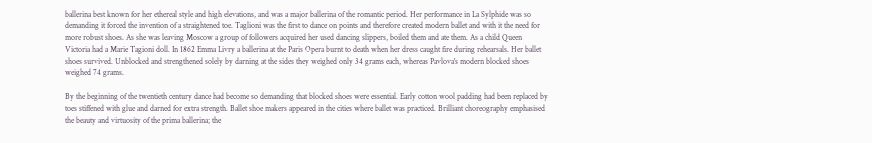ballerina best known for her ethereal style and high elevations, and was a major ballerina of the romantic period. Her performance in La Sylphide was so demanding it forced the invention of a straightened toe. Taglioni was the first to dance on points and therefore created modern ballet and with it the need for more robust shoes. As she was leaving Moscow a group of followers acquired her used dancing slippers, boiled them and ate them. As a child Queen Victoria had a Marie Tagioni doll. In 1862 Emma Livry a ballerina at the Paris Opera burnt to death when her dress caught fire during rehearsals. Her ballet shoes survived. Unblocked and strengthened solely by darning at the sides they weighed only 34 grams each, whereas Pavlova's modern blocked shoes weighed 74 grams.

By the beginning of the twentieth century dance had become so demanding that blocked shoes were essential. Early cotton wool padding had been replaced by toes stiffened with glue and darned for extra strength. Ballet shoe makers appeared in the cities where ballet was practiced. Brilliant choreography emphasised the beauty and virtuosity of the prima ballerina; the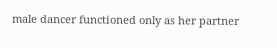male dancer functioned only as her partner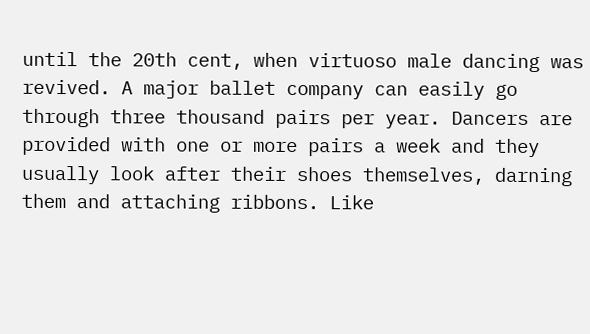until the 20th cent, when virtuoso male dancing was revived. A major ballet company can easily go through three thousand pairs per year. Dancers are provided with one or more pairs a week and they usually look after their shoes themselves, darning them and attaching ribbons. Like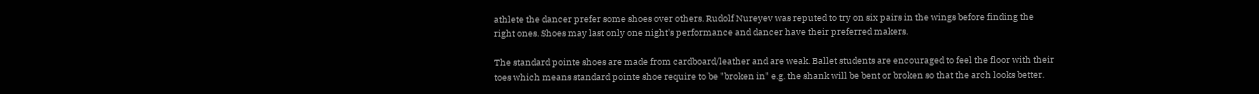athlete the dancer prefer some shoes over others. Rudolf Nureyev was reputed to try on six pairs in the wings before finding the right ones. Shoes may last only one night's performance and dancer have their preferred makers.

The standard pointe shoes are made from cardboard/leather and are weak. Ballet students are encouraged to feel the floor with their toes which means standard pointe shoe require to be "broken in" e.g. the shank will be bent or broken so that the arch looks better.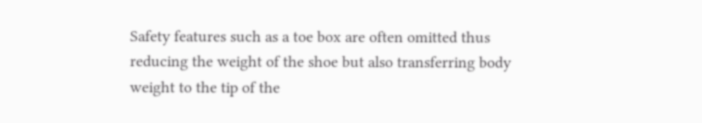Safety features such as a toe box are often omitted thus reducing the weight of the shoe but also transferring body weight to the tip of the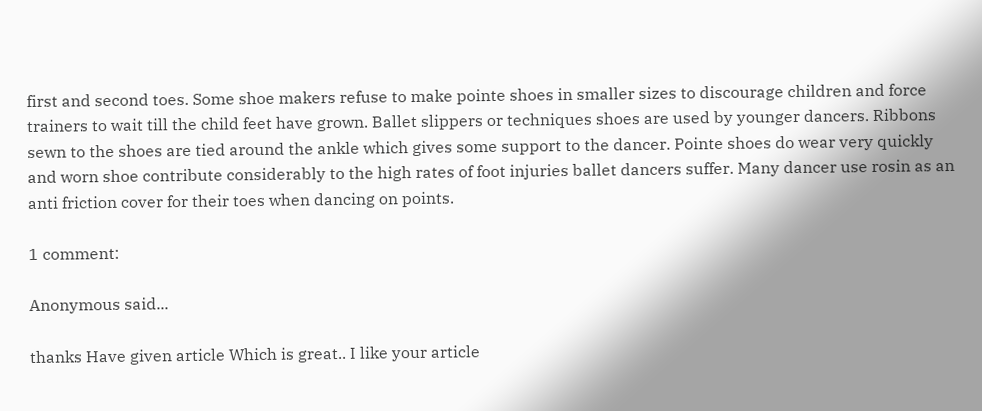first and second toes. Some shoe makers refuse to make pointe shoes in smaller sizes to discourage children and force trainers to wait till the child feet have grown. Ballet slippers or techniques shoes are used by younger dancers. Ribbons sewn to the shoes are tied around the ankle which gives some support to the dancer. Pointe shoes do wear very quickly and worn shoe contribute considerably to the high rates of foot injuries ballet dancers suffer. Many dancer use rosin as an anti friction cover for their toes when dancing on points.

1 comment:

Anonymous said...

thanks Have given article Which is great.. I like your article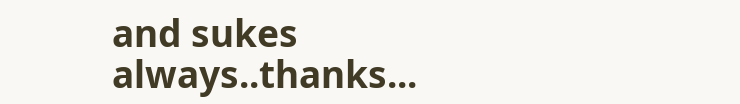and sukes always..thanks...